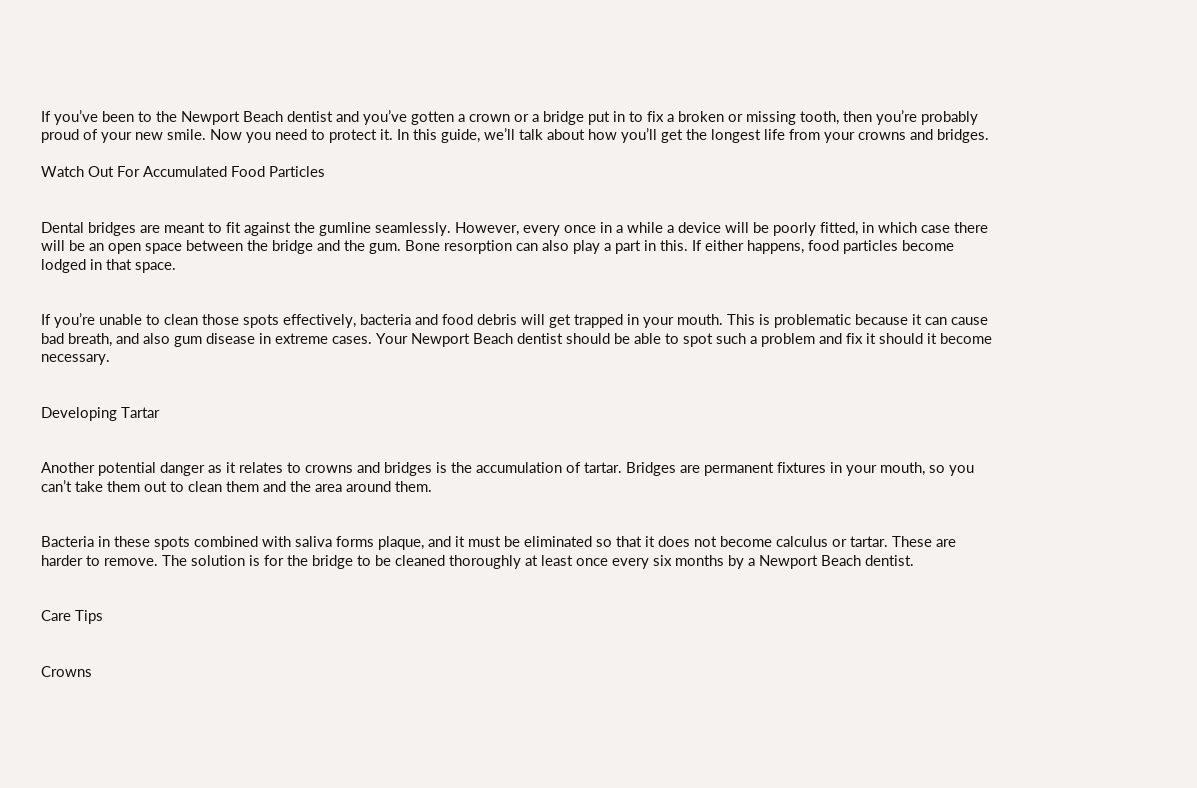If you’ve been to the Newport Beach dentist and you’ve gotten a crown or a bridge put in to fix a broken or missing tooth, then you’re probably proud of your new smile. Now you need to protect it. In this guide, we’ll talk about how you’ll get the longest life from your crowns and bridges.

Watch Out For Accumulated Food Particles


Dental bridges are meant to fit against the gumline seamlessly. However, every once in a while a device will be poorly fitted, in which case there will be an open space between the bridge and the gum. Bone resorption can also play a part in this. If either happens, food particles become lodged in that space.


If you’re unable to clean those spots effectively, bacteria and food debris will get trapped in your mouth. This is problematic because it can cause bad breath, and also gum disease in extreme cases. Your Newport Beach dentist should be able to spot such a problem and fix it should it become necessary.


Developing Tartar


Another potential danger as it relates to crowns and bridges is the accumulation of tartar. Bridges are permanent fixtures in your mouth, so you can’t take them out to clean them and the area around them.


Bacteria in these spots combined with saliva forms plaque, and it must be eliminated so that it does not become calculus or tartar. These are harder to remove. The solution is for the bridge to be cleaned thoroughly at least once every six months by a Newport Beach dentist.


Care Tips


Crowns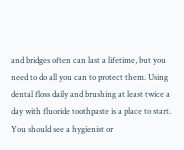and bridges often can last a lifetime, but you need to do all you can to protect them. Using dental floss daily and brushing at least twice a day with fluoride toothpaste is a place to start. You should see a hygienist or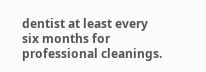dentist at least every six months for professional cleanings.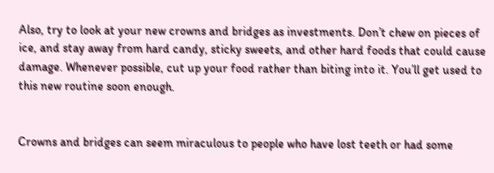Also, try to look at your new crowns and bridges as investments. Don’t chew on pieces of ice, and stay away from hard candy, sticky sweets, and other hard foods that could cause damage. Whenever possible, cut up your food rather than biting into it. You’ll get used to this new routine soon enough.


Crowns and bridges can seem miraculous to people who have lost teeth or had some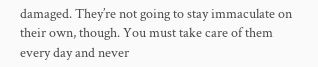damaged. They’re not going to stay immaculate on their own, though. You must take care of them every day and never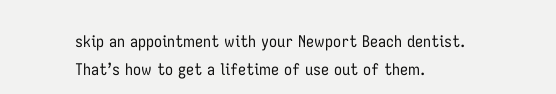skip an appointment with your Newport Beach dentist. That’s how to get a lifetime of use out of them.